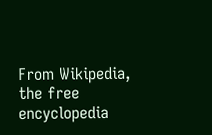From Wikipedia, the free encyclopedia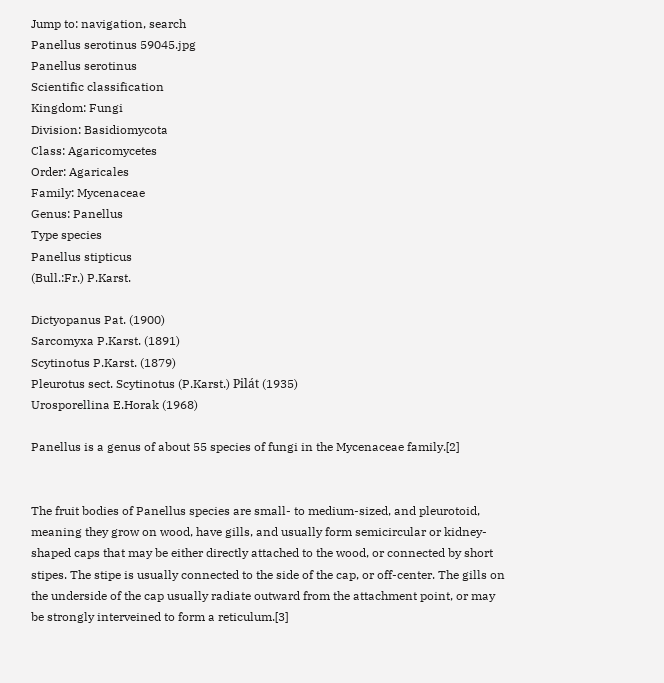Jump to: navigation, search
Panellus serotinus 59045.jpg
Panellus serotinus
Scientific classification
Kingdom: Fungi
Division: Basidiomycota
Class: Agaricomycetes
Order: Agaricales
Family: Mycenaceae
Genus: Panellus
Type species
Panellus stipticus
(Bull.:Fr.) P.Karst.

Dictyopanus Pat. (1900)
Sarcomyxa P.Karst. (1891)
Scytinotus P.Karst. (1879)
Pleurotus sect. Scytinotus (P.Karst.) Pilát (1935)
Urosporellina E.Horak (1968)

Panellus is a genus of about 55 species of fungi in the Mycenaceae family.[2]


The fruit bodies of Panellus species are small- to medium-sized, and pleurotoid, meaning they grow on wood, have gills, and usually form semicircular or kidney-shaped caps that may be either directly attached to the wood, or connected by short stipes. The stipe is usually connected to the side of the cap, or off-center. The gills on the underside of the cap usually radiate outward from the attachment point, or may be strongly interveined to form a reticulum.[3]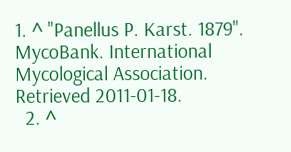1. ^ "Panellus P. Karst. 1879". MycoBank. International Mycological Association. Retrieved 2011-01-18.
  2. ^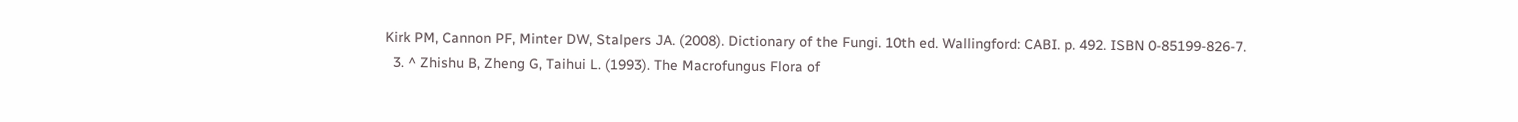Kirk PM, Cannon PF, Minter DW, Stalpers JA. (2008). Dictionary of the Fungi. 10th ed. Wallingford: CABI. p. 492. ISBN 0-85199-826-7.
  3. ^ Zhishu B, Zheng G, Taihui L. (1993). The Macrofungus Flora of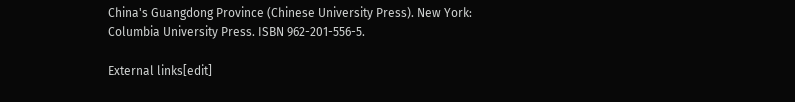China's Guangdong Province (Chinese University Press). New York: Columbia University Press. ISBN 962-201-556-5.

External links[edit]